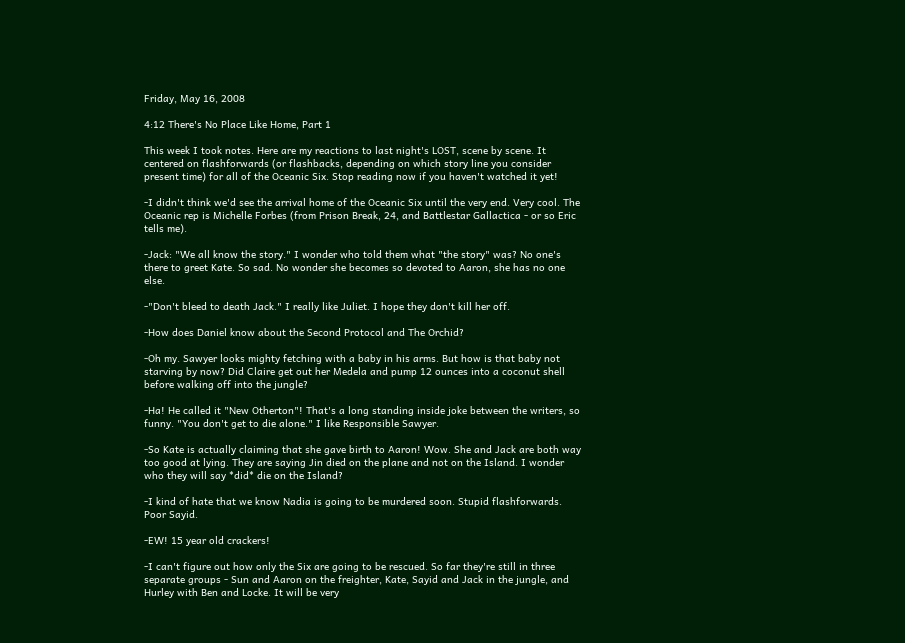Friday, May 16, 2008

4:12 There's No Place Like Home, Part 1

This week I took notes. Here are my reactions to last night's LOST, scene by scene. It centered on flashforwards (or flashbacks, depending on which story line you consider present time) for all of the Oceanic Six. Stop reading now if you haven't watched it yet!

-I didn't think we'd see the arrival home of the Oceanic Six until the very end. Very cool. The Oceanic rep is Michelle Forbes (from Prison Break, 24, and Battlestar Gallactica - or so Eric tells me).

-Jack: "We all know the story." I wonder who told them what "the story" was? No one's there to greet Kate. So sad. No wonder she becomes so devoted to Aaron, she has no one else.

-"Don't bleed to death Jack." I really like Juliet. I hope they don't kill her off.

-How does Daniel know about the Second Protocol and The Orchid?

-Oh my. Sawyer looks mighty fetching with a baby in his arms. But how is that baby not starving by now? Did Claire get out her Medela and pump 12 ounces into a coconut shell before walking off into the jungle?

-Ha! He called it "New Otherton"! That's a long standing inside joke between the writers, so funny. "You don't get to die alone." I like Responsible Sawyer.

-So Kate is actually claiming that she gave birth to Aaron! Wow. She and Jack are both way too good at lying. They are saying Jin died on the plane and not on the Island. I wonder who they will say *did* die on the Island?

-I kind of hate that we know Nadia is going to be murdered soon. Stupid flashforwards. Poor Sayid.

-EW! 15 year old crackers!

-I can't figure out how only the Six are going to be rescued. So far they're still in three separate groups - Sun and Aaron on the freighter, Kate, Sayid and Jack in the jungle, and Hurley with Ben and Locke. It will be very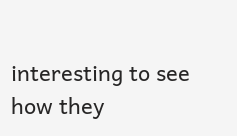interesting to see how they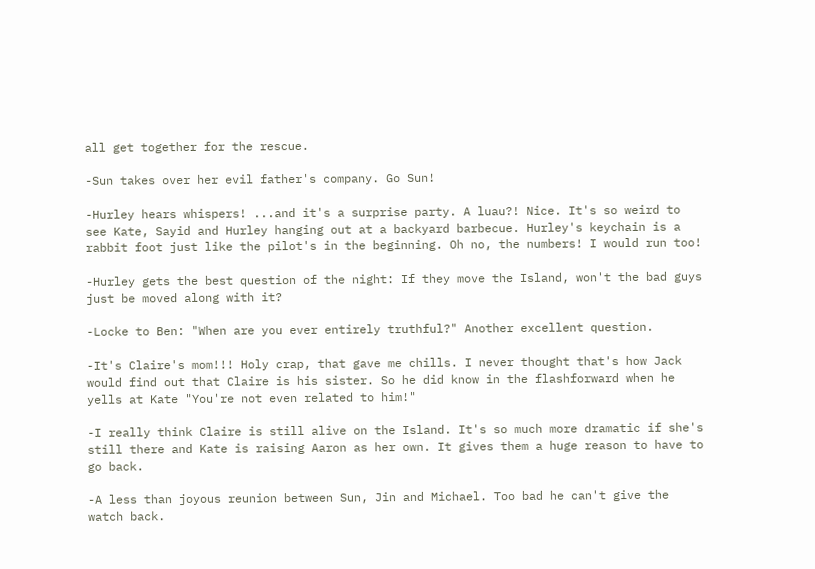all get together for the rescue.

-Sun takes over her evil father's company. Go Sun!

-Hurley hears whispers! ...and it's a surprise party. A luau?! Nice. It's so weird to see Kate, Sayid and Hurley hanging out at a backyard barbecue. Hurley's keychain is a rabbit foot just like the pilot's in the beginning. Oh no, the numbers! I would run too!

-Hurley gets the best question of the night: If they move the Island, won't the bad guys just be moved along with it?

-Locke to Ben: "When are you ever entirely truthful?" Another excellent question.

-It's Claire's mom!!! Holy crap, that gave me chills. I never thought that's how Jack would find out that Claire is his sister. So he did know in the flashforward when he yells at Kate "You're not even related to him!"

-I really think Claire is still alive on the Island. It's so much more dramatic if she's still there and Kate is raising Aaron as her own. It gives them a huge reason to have to go back.

-A less than joyous reunion between Sun, Jin and Michael. Too bad he can't give the watch back.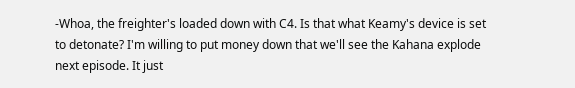-Whoa, the freighter's loaded down with C4. Is that what Keamy's device is set to detonate? I'm willing to put money down that we'll see the Kahana explode next episode. It just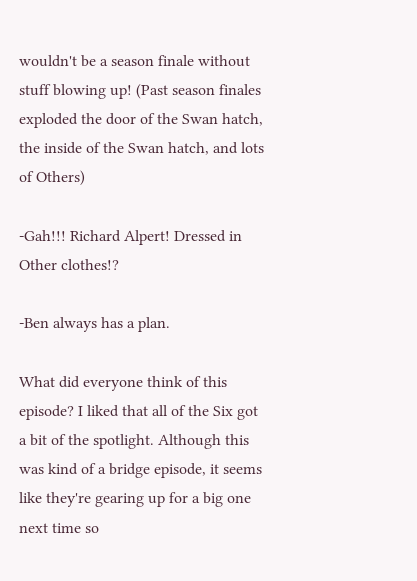wouldn't be a season finale without stuff blowing up! (Past season finales exploded the door of the Swan hatch, the inside of the Swan hatch, and lots of Others)

-Gah!!! Richard Alpert! Dressed in Other clothes!?

-Ben always has a plan.

What did everyone think of this episode? I liked that all of the Six got a bit of the spotlight. Although this was kind of a bridge episode, it seems like they're gearing up for a big one next time so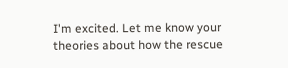I'm excited. Let me know your theories about how the rescue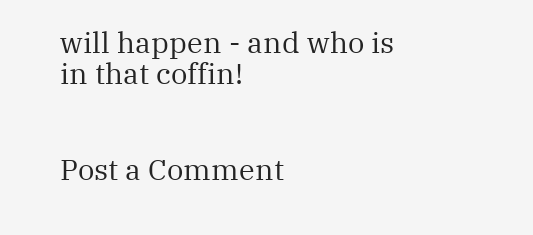will happen - and who is in that coffin!


Post a Comment